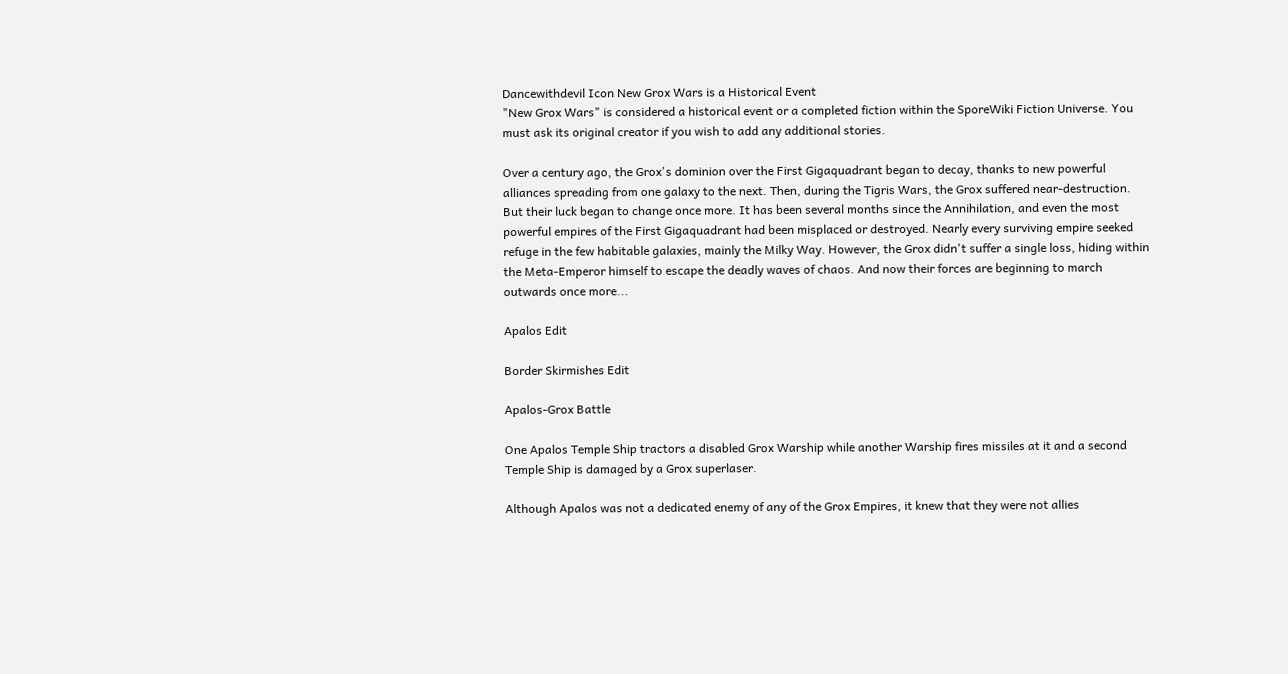Dancewithdevil Icon New Grox Wars is a Historical Event
"New Grox Wars" is considered a historical event or a completed fiction within the SporeWiki Fiction Universe. You must ask its original creator if you wish to add any additional stories.

Over a century ago, the Grox's dominion over the First Gigaquadrant began to decay, thanks to new powerful alliances spreading from one galaxy to the next. Then, during the Tigris Wars, the Grox suffered near-destruction. But their luck began to change once more. It has been several months since the Annihilation, and even the most powerful empires of the First Gigaquadrant had been misplaced or destroyed. Nearly every surviving empire seeked refuge in the few habitable galaxies, mainly the Milky Way. However, the Grox didn't suffer a single loss, hiding within the Meta-Emperor himself to escape the deadly waves of chaos. And now their forces are beginning to march outwards once more...

Apalos Edit

Border Skirmishes Edit

Apalos-Grox Battle

One Apalos Temple Ship tractors a disabled Grox Warship while another Warship fires missiles at it and a second Temple Ship is damaged by a Grox superlaser.

Although Apalos was not a dedicated enemy of any of the Grox Empires, it knew that they were not allies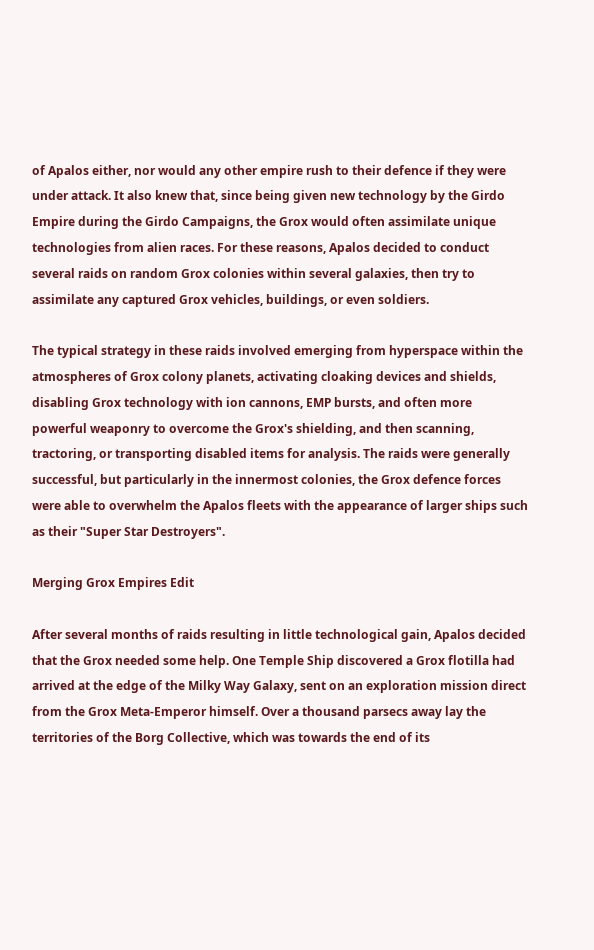of Apalos either, nor would any other empire rush to their defence if they were under attack. It also knew that, since being given new technology by the Girdo Empire during the Girdo Campaigns, the Grox would often assimilate unique technologies from alien races. For these reasons, Apalos decided to conduct several raids on random Grox colonies within several galaxies, then try to assimilate any captured Grox vehicles, buildings, or even soldiers.

The typical strategy in these raids involved emerging from hyperspace within the atmospheres of Grox colony planets, activating cloaking devices and shields, disabling Grox technology with ion cannons, EMP bursts, and often more powerful weaponry to overcome the Grox's shielding, and then scanning, tractoring, or transporting disabled items for analysis. The raids were generally successful, but particularly in the innermost colonies, the Grox defence forces were able to overwhelm the Apalos fleets with the appearance of larger ships such as their "Super Star Destroyers".

Merging Grox Empires Edit

After several months of raids resulting in little technological gain, Apalos decided that the Grox needed some help. One Temple Ship discovered a Grox flotilla had arrived at the edge of the Milky Way Galaxy, sent on an exploration mission direct from the Grox Meta-Emperor himself. Over a thousand parsecs away lay the territories of the Borg Collective, which was towards the end of its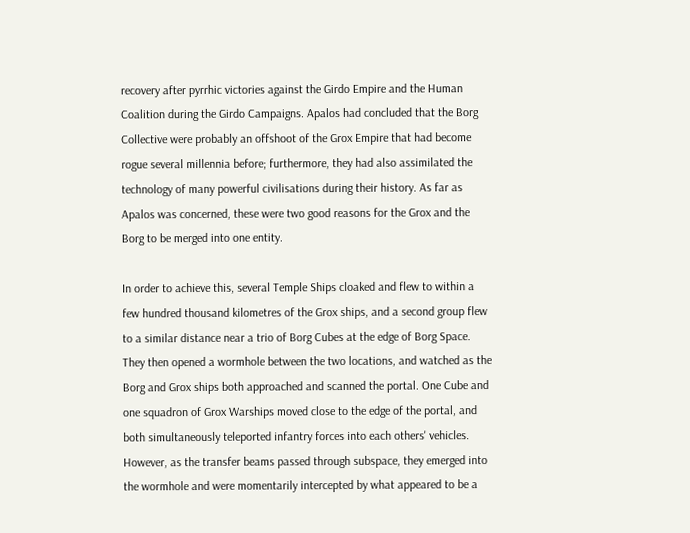recovery after pyrrhic victories against the Girdo Empire and the Human Coalition during the Girdo Campaigns. Apalos had concluded that the Borg Collective were probably an offshoot of the Grox Empire that had become rogue several millennia before; furthermore, they had also assimilated the technology of many powerful civilisations during their history. As far as Apalos was concerned, these were two good reasons for the Grox and the Borg to be merged into one entity.

In order to achieve this, several Temple Ships cloaked and flew to within a few hundred thousand kilometres of the Grox ships, and a second group flew to a similar distance near a trio of Borg Cubes at the edge of Borg Space. They then opened a wormhole between the two locations, and watched as the Borg and Grox ships both approached and scanned the portal. One Cube and one squadron of Grox Warships moved close to the edge of the portal, and both simultaneously teleported infantry forces into each others' vehicles. However, as the transfer beams passed through subspace, they emerged into the wormhole and were momentarily intercepted by what appeared to be a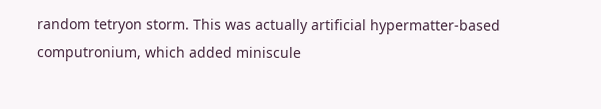random tetryon storm. This was actually artificial hypermatter-based computronium, which added miniscule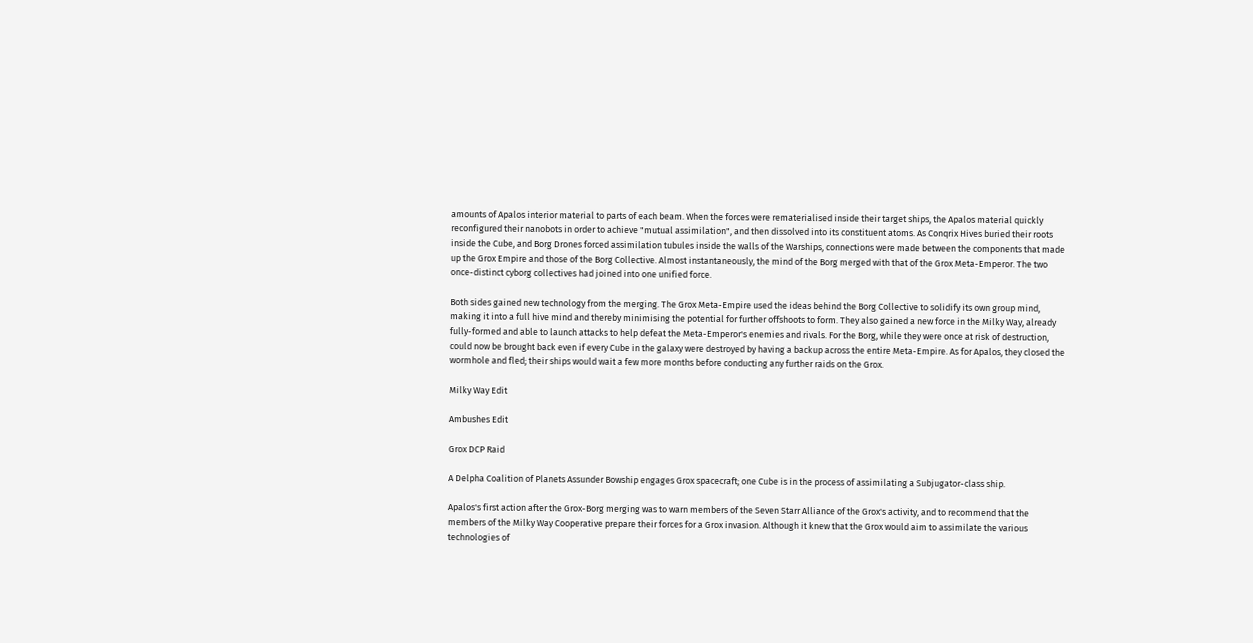amounts of Apalos interior material to parts of each beam. When the forces were rematerialised inside their target ships, the Apalos material quickly reconfigured their nanobots in order to achieve "mutual assimilation", and then dissolved into its constituent atoms. As Conqrix Hives buried their roots inside the Cube, and Borg Drones forced assimilation tubules inside the walls of the Warships, connections were made between the components that made up the Grox Empire and those of the Borg Collective. Almost instantaneously, the mind of the Borg merged with that of the Grox Meta-Emperor. The two once-distinct cyborg collectives had joined into one unified force.

Both sides gained new technology from the merging. The Grox Meta-Empire used the ideas behind the Borg Collective to solidify its own group mind, making it into a full hive mind and thereby minimising the potential for further offshoots to form. They also gained a new force in the Milky Way, already fully-formed and able to launch attacks to help defeat the Meta-Emperor's enemies and rivals. For the Borg, while they were once at risk of destruction, could now be brought back even if every Cube in the galaxy were destroyed by having a backup across the entire Meta-Empire. As for Apalos, they closed the wormhole and fled; their ships would wait a few more months before conducting any further raids on the Grox.

Milky Way Edit

Ambushes Edit

Grox DCP Raid

A Delpha Coalition of Planets Assunder Bowship engages Grox spacecraft; one Cube is in the process of assimilating a Subjugator-class ship.

Apalos's first action after the Grox-Borg merging was to warn members of the Seven Starr Alliance of the Grox's activity, and to recommend that the members of the Milky Way Cooperative prepare their forces for a Grox invasion. Although it knew that the Grox would aim to assimilate the various technologies of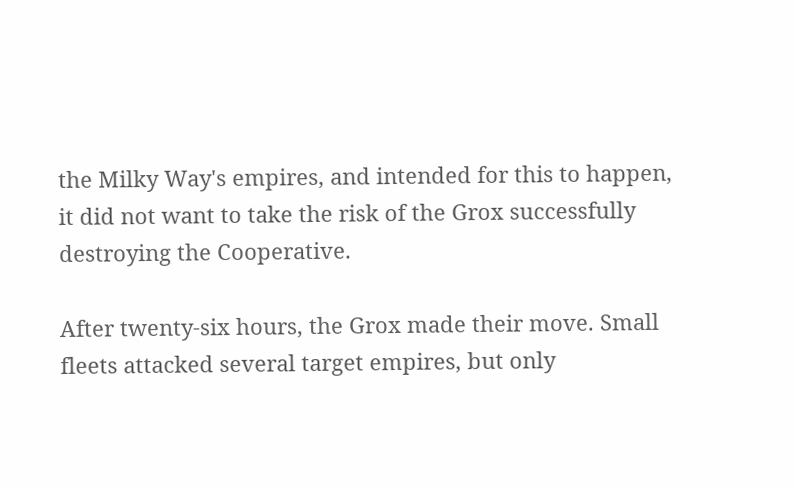the Milky Way's empires, and intended for this to happen, it did not want to take the risk of the Grox successfully destroying the Cooperative.

After twenty-six hours, the Grox made their move. Small fleets attacked several target empires, but only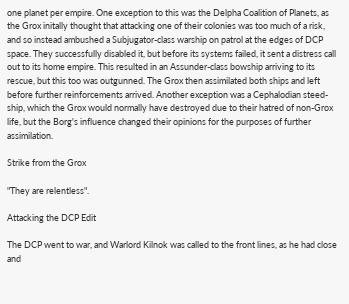one planet per empire. One exception to this was the Delpha Coalition of Planets, as the Grox initally thought that attacking one of their colonies was too much of a risk, and so instead ambushed a Subjugator-class warship on patrol at the edges of DCP space. They successfully disabled it, but before its systems failed, it sent a distress call out to its home empire. This resulted in an Assunder-class bowship arriving to its rescue, but this too was outgunned. The Grox then assimilated both ships and left before further reinforcements arrived. Another exception was a Cephalodian steed-ship, which the Grox would normally have destroyed due to their hatred of non-Grox life, but the Borg's influence changed their opinions for the purposes of further assimilation.

Strike from the Grox

"They are relentless".

Attacking the DCP Edit

The DCP went to war, and Warlord Kilnok was called to the front lines, as he had close and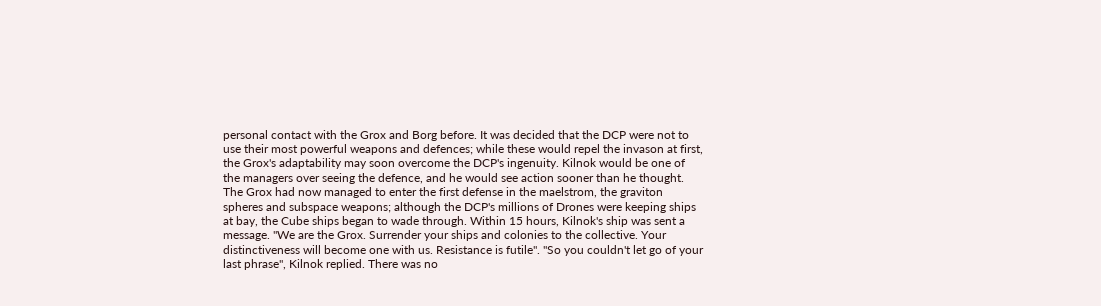personal contact with the Grox and Borg before. It was decided that the DCP were not to use their most powerful weapons and defences; while these would repel the invason at first, the Grox's adaptability may soon overcome the DCP's ingenuity. Kilnok would be one of the managers over seeing the defence, and he would see action sooner than he thought. The Grox had now managed to enter the first defense in the maelstrom, the graviton spheres and subspace weapons; although the DCP's millions of Drones were keeping ships at bay, the Cube ships began to wade through. Within 15 hours, Kilnok's ship was sent a message. "We are the Grox. Surrender your ships and colonies to the collective. Your distinctiveness will become one with us. Resistance is futile". "So you couldn't let go of your last phrase", Kilnok replied. There was no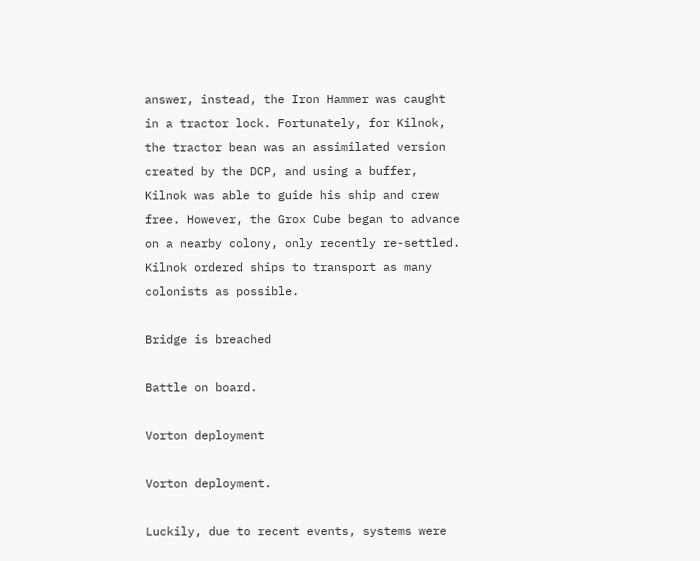answer, instead, the Iron Hammer was caught in a tractor lock. Fortunately, for Kilnok, the tractor bean was an assimilated version created by the DCP, and using a buffer, Kilnok was able to guide his ship and crew free. However, the Grox Cube began to advance on a nearby colony, only recently re-settled. Kilnok ordered ships to transport as many colonists as possible.

Bridge is breached

Battle on board.

Vorton deployment

Vorton deployment.

Luckily, due to recent events, systems were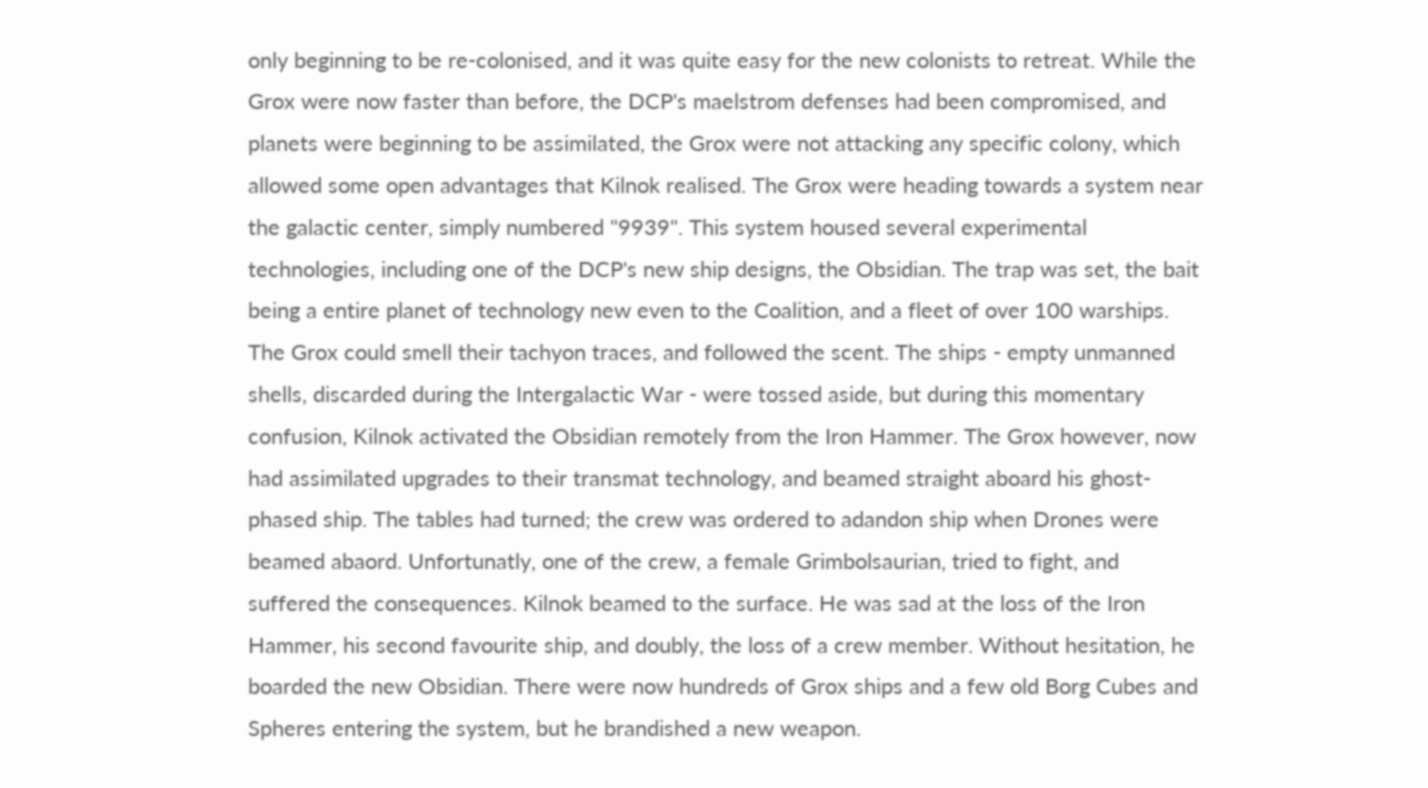only beginning to be re-colonised, and it was quite easy for the new colonists to retreat. While the Grox were now faster than before, the DCP's maelstrom defenses had been compromised, and planets were beginning to be assimilated, the Grox were not attacking any specific colony, which allowed some open advantages that Kilnok realised. The Grox were heading towards a system near the galactic center, simply numbered "9939". This system housed several experimental technologies, including one of the DCP's new ship designs, the Obsidian. The trap was set, the bait being a entire planet of technology new even to the Coalition, and a fleet of over 100 warships. The Grox could smell their tachyon traces, and followed the scent. The ships - empty unmanned shells, discarded during the Intergalactic War - were tossed aside, but during this momentary confusion, Kilnok activated the Obsidian remotely from the Iron Hammer. The Grox however, now had assimilated upgrades to their transmat technology, and beamed straight aboard his ghost-phased ship. The tables had turned; the crew was ordered to adandon ship when Drones were beamed abaord. Unfortunatly, one of the crew, a female Grimbolsaurian, tried to fight, and suffered the consequences. Kilnok beamed to the surface. He was sad at the loss of the Iron Hammer, his second favourite ship, and doubly, the loss of a crew member. Without hesitation, he boarded the new Obsidian. There were now hundreds of Grox ships and a few old Borg Cubes and Spheres entering the system, but he brandished a new weapon.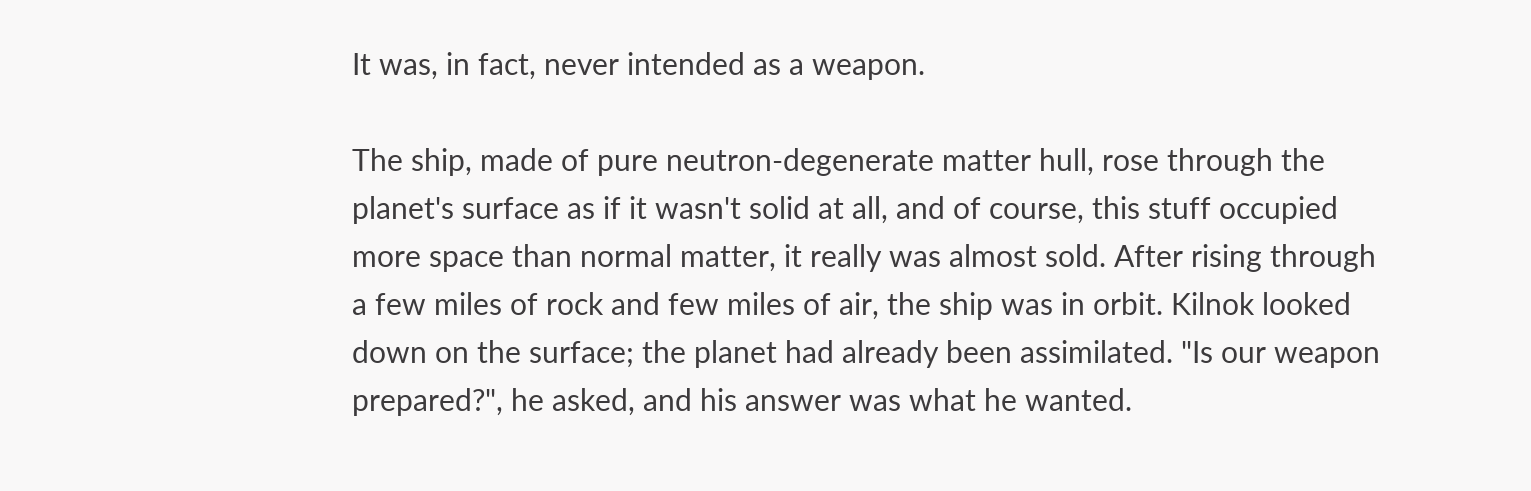It was, in fact, never intended as a weapon.

The ship, made of pure neutron-degenerate matter hull, rose through the planet's surface as if it wasn't solid at all, and of course, this stuff occupied more space than normal matter, it really was almost sold. After rising through a few miles of rock and few miles of air, the ship was in orbit. Kilnok looked down on the surface; the planet had already been assimilated. "Is our weapon prepared?", he asked, and his answer was what he wanted.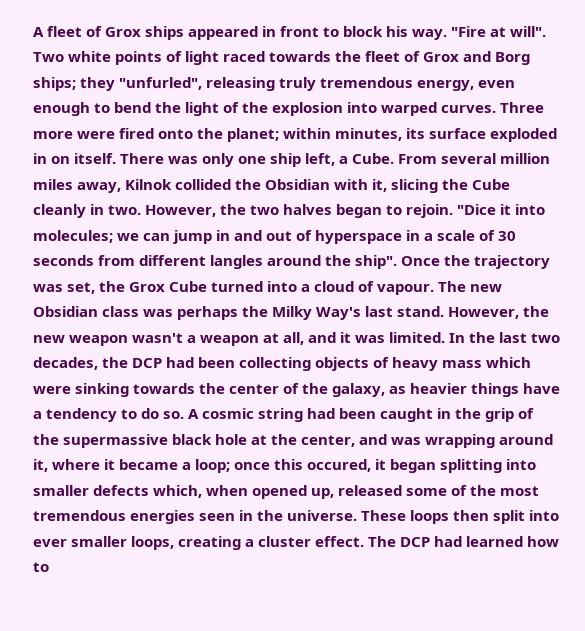A fleet of Grox ships appeared in front to block his way. "Fire at will". Two white points of light raced towards the fleet of Grox and Borg ships; they "unfurled", releasing truly tremendous energy, even enough to bend the light of the explosion into warped curves. Three more were fired onto the planet; within minutes, its surface exploded in on itself. There was only one ship left, a Cube. From several million miles away, Kilnok collided the Obsidian with it, slicing the Cube cleanly in two. However, the two halves began to rejoin. "Dice it into molecules; we can jump in and out of hyperspace in a scale of 30 seconds from different langles around the ship". Once the trajectory was set, the Grox Cube turned into a cloud of vapour. The new Obsidian class was perhaps the Milky Way's last stand. However, the new weapon wasn't a weapon at all, and it was limited. In the last two decades, the DCP had been collecting objects of heavy mass which were sinking towards the center of the galaxy, as heavier things have a tendency to do so. A cosmic string had been caught in the grip of the supermassive black hole at the center, and was wrapping around it, where it became a loop; once this occured, it began splitting into smaller defects which, when opened up, released some of the most tremendous energies seen in the universe. These loops then split into ever smaller loops, creating a cluster effect. The DCP had learned how to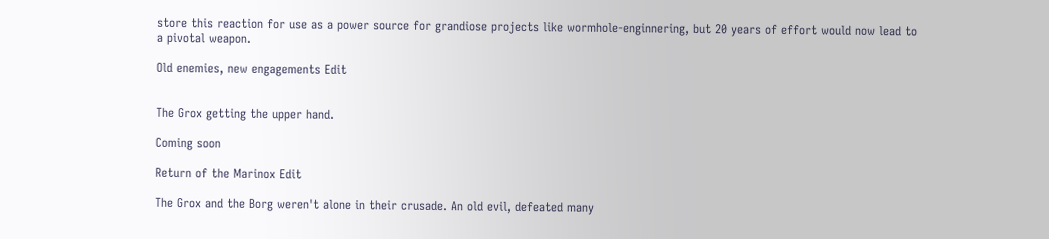store this reaction for use as a power source for grandiose projects like wormhole-enginnering, but 20 years of effort would now lead to a pivotal weapon.

Old enemies, new engagements Edit


The Grox getting the upper hand.

Coming soon

Return of the Marinox Edit

The Grox and the Borg weren't alone in their crusade. An old evil, defeated many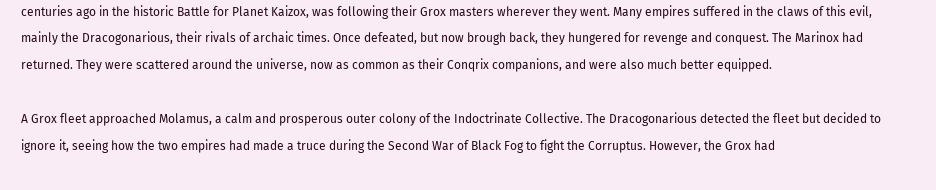centuries ago in the historic Battle for Planet Kaizox, was following their Grox masters wherever they went. Many empires suffered in the claws of this evil, mainly the Dracogonarious, their rivals of archaic times. Once defeated, but now brough back, they hungered for revenge and conquest. The Marinox had returned. They were scattered around the universe, now as common as their Conqrix companions, and were also much better equipped.

A Grox fleet approached Molamus, a calm and prosperous outer colony of the Indoctrinate Collective. The Dracogonarious detected the fleet but decided to ignore it, seeing how the two empires had made a truce during the Second War of Black Fog to fight the Corruptus. However, the Grox had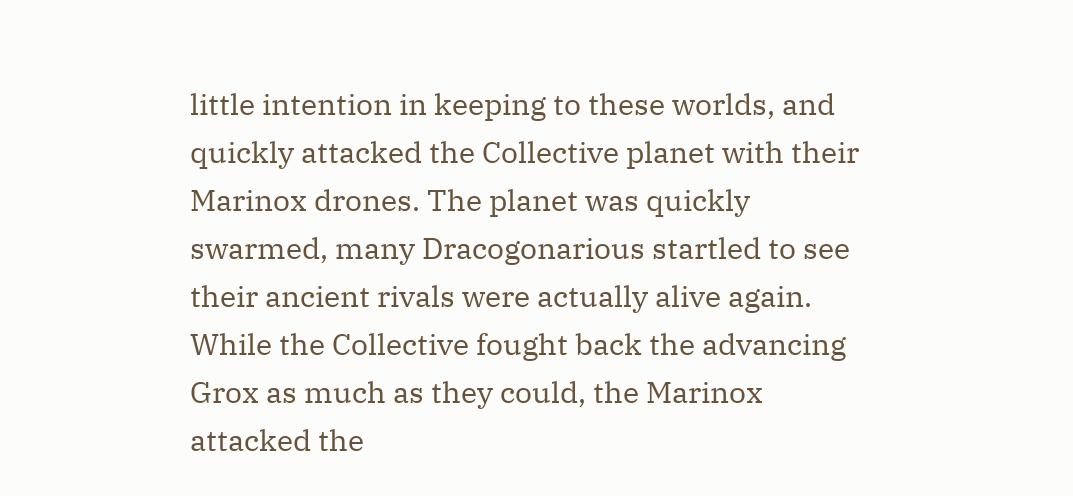little intention in keeping to these worlds, and quickly attacked the Collective planet with their Marinox drones. The planet was quickly swarmed, many Dracogonarious startled to see their ancient rivals were actually alive again. While the Collective fought back the advancing Grox as much as they could, the Marinox attacked the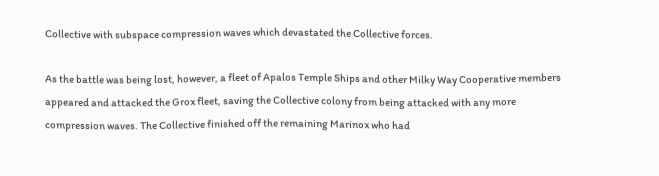Collective with subspace compression waves which devastated the Collective forces.

As the battle was being lost, however, a fleet of Apalos Temple Ships and other Milky Way Cooperative members appeared and attacked the Grox fleet, saving the Collective colony from being attacked with any more compression waves. The Collective finished off the remaining Marinox who had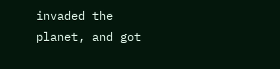invaded the planet, and got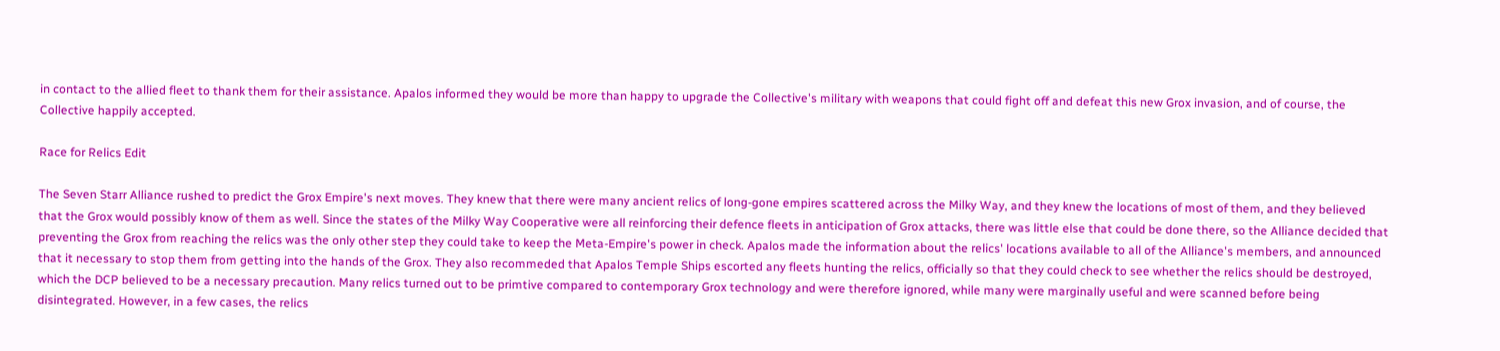in contact to the allied fleet to thank them for their assistance. Apalos informed they would be more than happy to upgrade the Collective's military with weapons that could fight off and defeat this new Grox invasion, and of course, the Collective happily accepted.

Race for Relics Edit

The Seven Starr Alliance rushed to predict the Grox Empire's next moves. They knew that there were many ancient relics of long-gone empires scattered across the Milky Way, and they knew the locations of most of them, and they believed that the Grox would possibly know of them as well. Since the states of the Milky Way Cooperative were all reinforcing their defence fleets in anticipation of Grox attacks, there was little else that could be done there, so the Alliance decided that preventing the Grox from reaching the relics was the only other step they could take to keep the Meta-Empire's power in check. Apalos made the information about the relics' locations available to all of the Alliance's members, and announced that it necessary to stop them from getting into the hands of the Grox. They also recommeded that Apalos Temple Ships escorted any fleets hunting the relics, officially so that they could check to see whether the relics should be destroyed, which the DCP believed to be a necessary precaution. Many relics turned out to be primtive compared to contemporary Grox technology and were therefore ignored, while many were marginally useful and were scanned before being disintegrated. However, in a few cases, the relics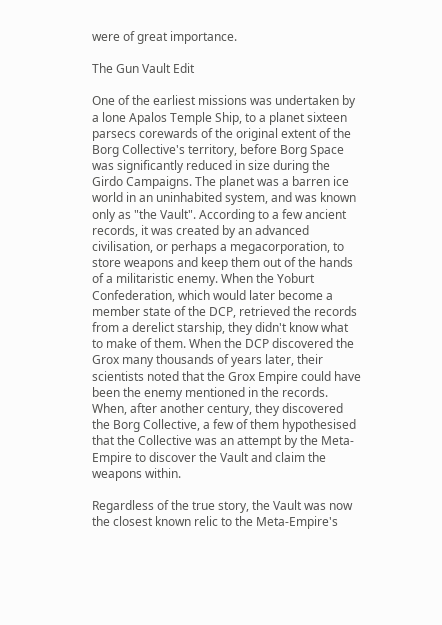were of great importance.

The Gun Vault Edit

One of the earliest missions was undertaken by a lone Apalos Temple Ship, to a planet sixteen parsecs corewards of the original extent of the Borg Collective's territory, before Borg Space was significantly reduced in size during the Girdo Campaigns. The planet was a barren ice world in an uninhabited system, and was known only as "the Vault". According to a few ancient records, it was created by an advanced civilisation, or perhaps a megacorporation, to store weapons and keep them out of the hands of a militaristic enemy. When the Yoburt Confederation, which would later become a member state of the DCP, retrieved the records from a derelict starship, they didn't know what to make of them. When the DCP discovered the Grox many thousands of years later, their scientists noted that the Grox Empire could have been the enemy mentioned in the records. When, after another century, they discovered the Borg Collective, a few of them hypothesised that the Collective was an attempt by the Meta-Empire to discover the Vault and claim the weapons within.

Regardless of the true story, the Vault was now the closest known relic to the Meta-Empire's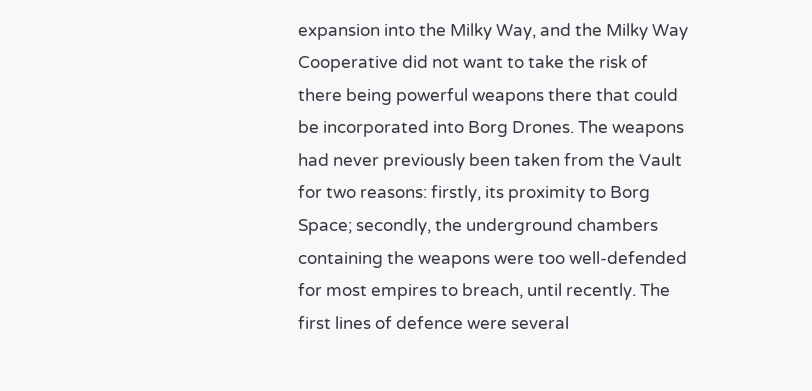expansion into the Milky Way, and the Milky Way Cooperative did not want to take the risk of there being powerful weapons there that could be incorporated into Borg Drones. The weapons had never previously been taken from the Vault for two reasons: firstly, its proximity to Borg Space; secondly, the underground chambers containing the weapons were too well-defended for most empires to breach, until recently. The first lines of defence were several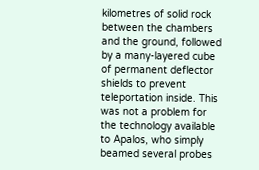kilometres of solid rock between the chambers and the ground, followed by a many-layered cube of permanent deflector shields to prevent teleportation inside. This was not a problem for the technology available to Apalos, who simply beamed several probes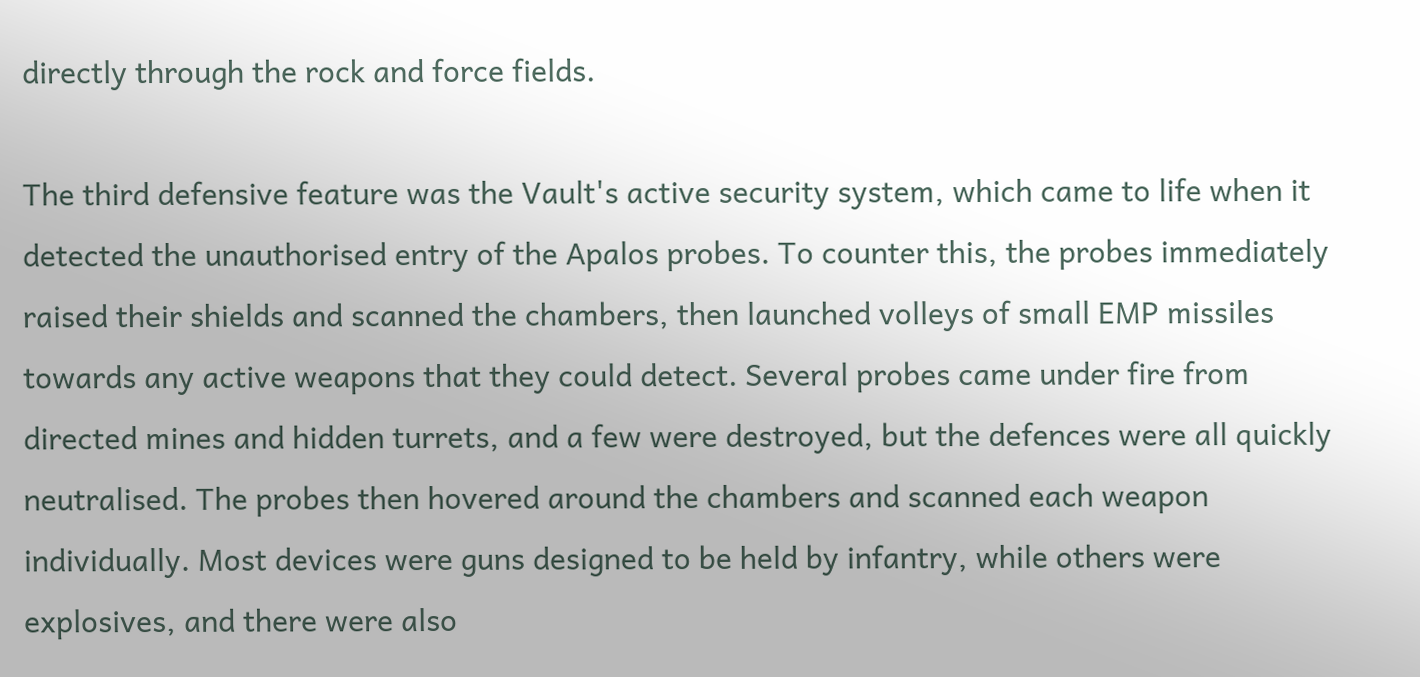directly through the rock and force fields.

The third defensive feature was the Vault's active security system, which came to life when it detected the unauthorised entry of the Apalos probes. To counter this, the probes immediately raised their shields and scanned the chambers, then launched volleys of small EMP missiles towards any active weapons that they could detect. Several probes came under fire from directed mines and hidden turrets, and a few were destroyed, but the defences were all quickly neutralised. The probes then hovered around the chambers and scanned each weapon individually. Most devices were guns designed to be held by infantry, while others were explosives, and there were also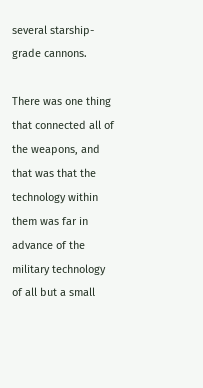several starship-grade cannons.

There was one thing that connected all of the weapons, and that was that the technology within them was far in advance of the military technology of all but a small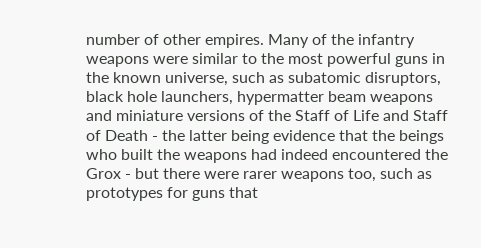number of other empires. Many of the infantry weapons were similar to the most powerful guns in the known universe, such as subatomic disruptors, black hole launchers, hypermatter beam weapons and miniature versions of the Staff of Life and Staff of Death - the latter being evidence that the beings who built the weapons had indeed encountered the Grox - but there were rarer weapons too, such as prototypes for guns that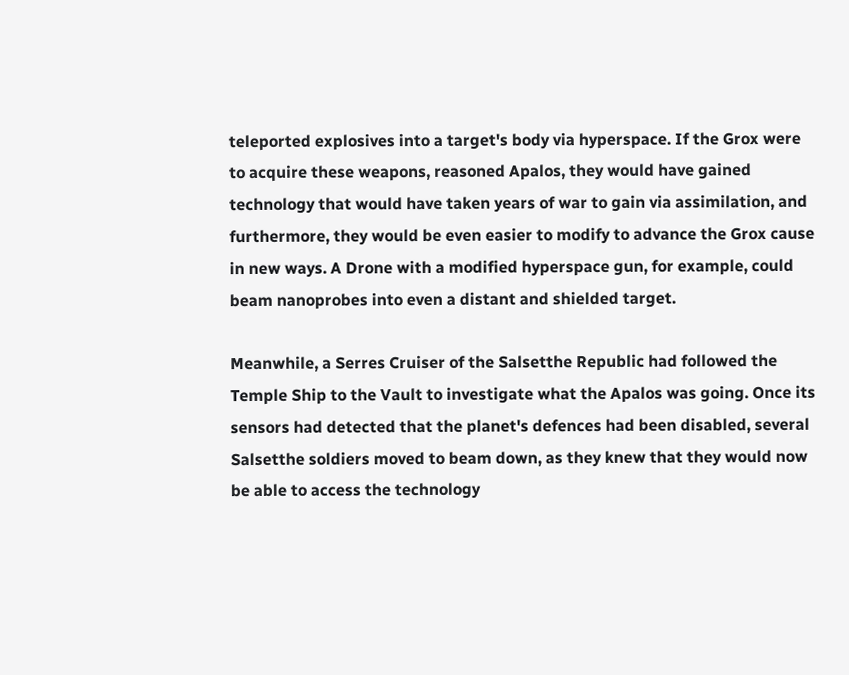teleported explosives into a target's body via hyperspace. If the Grox were to acquire these weapons, reasoned Apalos, they would have gained technology that would have taken years of war to gain via assimilation, and furthermore, they would be even easier to modify to advance the Grox cause in new ways. A Drone with a modified hyperspace gun, for example, could beam nanoprobes into even a distant and shielded target.

Meanwhile, a Serres Cruiser of the Salsetthe Republic had followed the Temple Ship to the Vault to investigate what the Apalos was going. Once its sensors had detected that the planet's defences had been disabled, several Salsetthe soldiers moved to beam down, as they knew that they would now be able to access the technology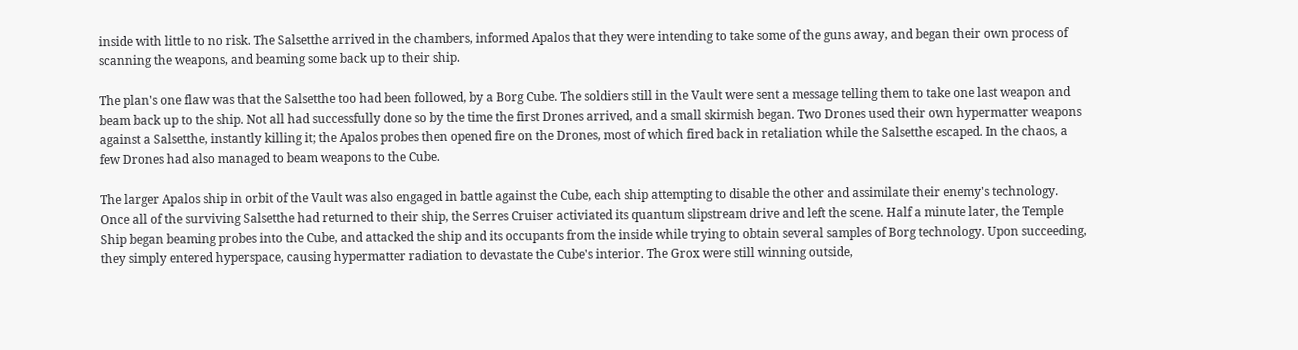inside with little to no risk. The Salsetthe arrived in the chambers, informed Apalos that they were intending to take some of the guns away, and began their own process of scanning the weapons, and beaming some back up to their ship.

The plan's one flaw was that the Salsetthe too had been followed, by a Borg Cube. The soldiers still in the Vault were sent a message telling them to take one last weapon and beam back up to the ship. Not all had successfully done so by the time the first Drones arrived, and a small skirmish began. Two Drones used their own hypermatter weapons against a Salsetthe, instantly killing it; the Apalos probes then opened fire on the Drones, most of which fired back in retaliation while the Salsetthe escaped. In the chaos, a few Drones had also managed to beam weapons to the Cube.

The larger Apalos ship in orbit of the Vault was also engaged in battle against the Cube, each ship attempting to disable the other and assimilate their enemy's technology. Once all of the surviving Salsetthe had returned to their ship, the Serres Cruiser activiated its quantum slipstream drive and left the scene. Half a minute later, the Temple Ship began beaming probes into the Cube, and attacked the ship and its occupants from the inside while trying to obtain several samples of Borg technology. Upon succeeding, they simply entered hyperspace, causing hypermatter radiation to devastate the Cube's interior. The Grox were still winning outside,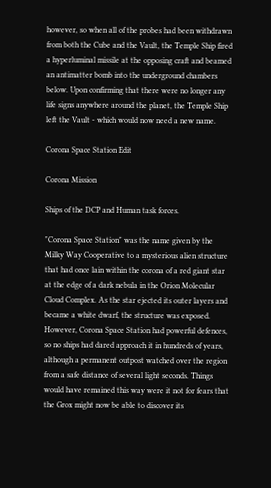however, so when all of the probes had been withdrawn from both the Cube and the Vault, the Temple Ship fired a hyperluminal missile at the opposing craft and beamed an antimatter bomb into the underground chambers below. Upon confirming that there were no longer any life signs anywhere around the planet, the Temple Ship left the Vault - which would now need a new name.

Corona Space Station Edit

Corona Mission

Ships of the DCP and Human task forces.

"Corona Space Station" was the name given by the Milky Way Cooperative to a mysterious alien structure that had once lain within the corona of a red giant star at the edge of a dark nebula in the Orion Molecular Cloud Complex. As the star ejected its outer layers and became a white dwarf, the structure was exposed. However, Corona Space Station had powerful defences, so no ships had dared approach it in hundreds of years, although a permanent outpost watched over the region from a safe distance of several light seconds. Things would have remained this way were it not for fears that the Grox might now be able to discover its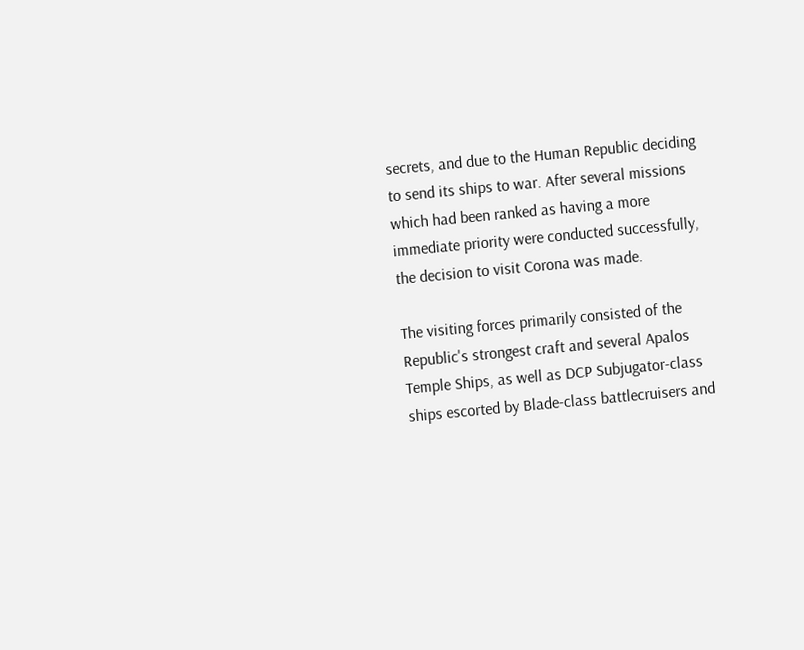secrets, and due to the Human Republic deciding to send its ships to war. After several missions which had been ranked as having a more immediate priority were conducted successfully, the decision to visit Corona was made.

The visiting forces primarily consisted of the Republic's strongest craft and several Apalos Temple Ships, as well as DCP Subjugator-class ships escorted by Blade-class battlecruisers and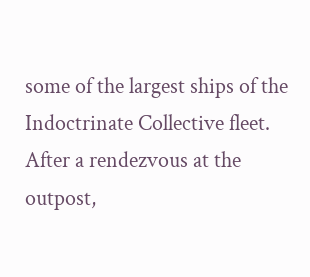some of the largest ships of the Indoctrinate Collective fleet. After a rendezvous at the outpost,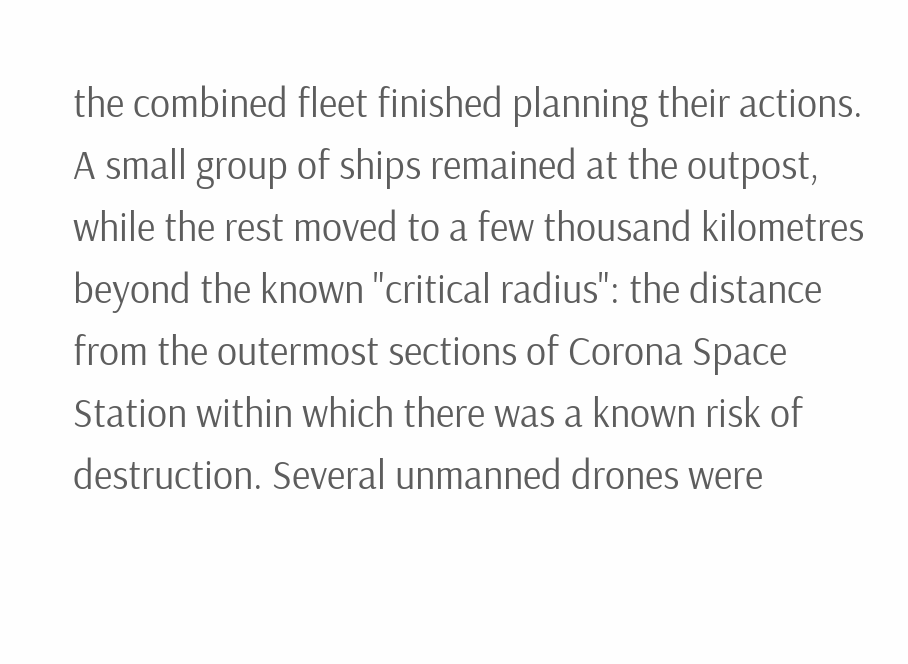the combined fleet finished planning their actions. A small group of ships remained at the outpost, while the rest moved to a few thousand kilometres beyond the known "critical radius": the distance from the outermost sections of Corona Space Station within which there was a known risk of destruction. Several unmanned drones were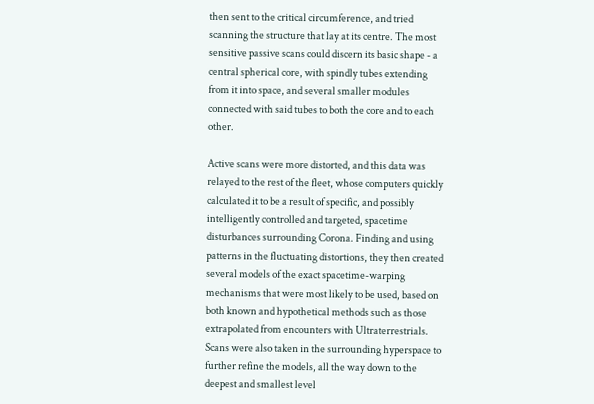then sent to the critical circumference, and tried scanning the structure that lay at its centre. The most sensitive passive scans could discern its basic shape - a central spherical core, with spindly tubes extending from it into space, and several smaller modules connected with said tubes to both the core and to each other.

Active scans were more distorted, and this data was relayed to the rest of the fleet, whose computers quickly calculated it to be a result of specific, and possibly intelligently controlled and targeted, spacetime disturbances surrounding Corona. Finding and using patterns in the fluctuating distortions, they then created several models of the exact spacetime-warping mechanisms that were most likely to be used, based on both known and hypothetical methods such as those extrapolated from encounters with Ultraterrestrials. Scans were also taken in the surrounding hyperspace to further refine the models, all the way down to the deepest and smallest level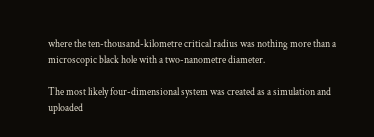where the ten-thousand-kilometre critical radius was nothing more than a microscopic black hole with a two-nanometre diameter.

The most likely four-dimensional system was created as a simulation and uploaded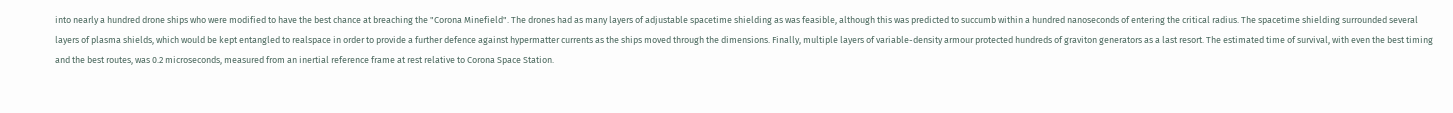into nearly a hundred drone ships who were modified to have the best chance at breaching the "Corona Minefield". The drones had as many layers of adjustable spacetime shielding as was feasible, although this was predicted to succumb within a hundred nanoseconds of entering the critical radius. The spacetime shielding surrounded several layers of plasma shields, which would be kept entangled to realspace in order to provide a further defence against hypermatter currents as the ships moved through the dimensions. Finally, multiple layers of variable-density armour protected hundreds of graviton generators as a last resort. The estimated time of survival, with even the best timing and the best routes, was 0.2 microseconds, measured from an inertial reference frame at rest relative to Corona Space Station.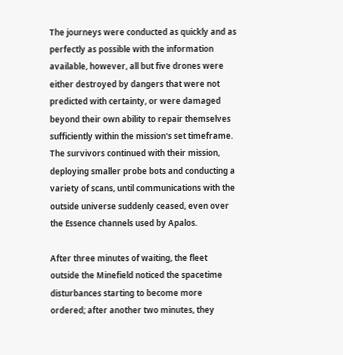The journeys were conducted as quickly and as perfectly as possible with the information available, however, all but five drones were either destroyed by dangers that were not predicted with certainty, or were damaged beyond their own ability to repair themselves sufficiently within the mission's set timeframe. The survivors continued with their mission, deploying smaller probe bots and conducting a variety of scans, until communications with the outside universe suddenly ceased, even over the Essence channels used by Apalos.

After three minutes of waiting, the fleet outside the Minefield noticed the spacetime disturbances starting to become more ordered; after another two minutes, they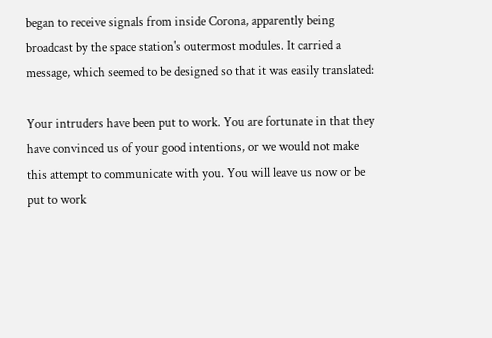began to receive signals from inside Corona, apparently being broadcast by the space station's outermost modules. It carried a message, which seemed to be designed so that it was easily translated:

Your intruders have been put to work. You are fortunate in that they have convinced us of your good intentions, or we would not make this attempt to communicate with you. You will leave us now or be put to work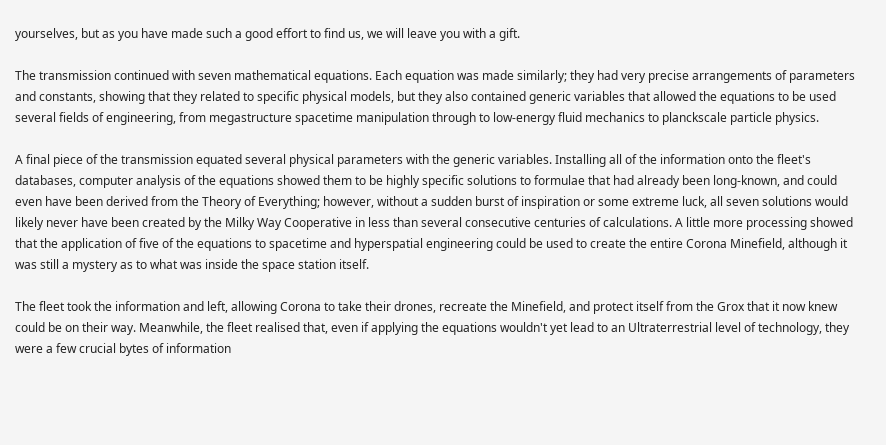yourselves, but as you have made such a good effort to find us, we will leave you with a gift.

The transmission continued with seven mathematical equations. Each equation was made similarly; they had very precise arrangements of parameters and constants, showing that they related to specific physical models, but they also contained generic variables that allowed the equations to be used several fields of engineering, from megastructure spacetime manipulation through to low-energy fluid mechanics to planckscale particle physics.

A final piece of the transmission equated several physical parameters with the generic variables. Installing all of the information onto the fleet's databases, computer analysis of the equations showed them to be highly specific solutions to formulae that had already been long-known, and could even have been derived from the Theory of Everything; however, without a sudden burst of inspiration or some extreme luck, all seven solutions would likely never have been created by the Milky Way Cooperative in less than several consecutive centuries of calculations. A little more processing showed that the application of five of the equations to spacetime and hyperspatial engineering could be used to create the entire Corona Minefield, although it was still a mystery as to what was inside the space station itself.

The fleet took the information and left, allowing Corona to take their drones, recreate the Minefield, and protect itself from the Grox that it now knew could be on their way. Meanwhile, the fleet realised that, even if applying the equations wouldn't yet lead to an Ultraterrestrial level of technology, they were a few crucial bytes of information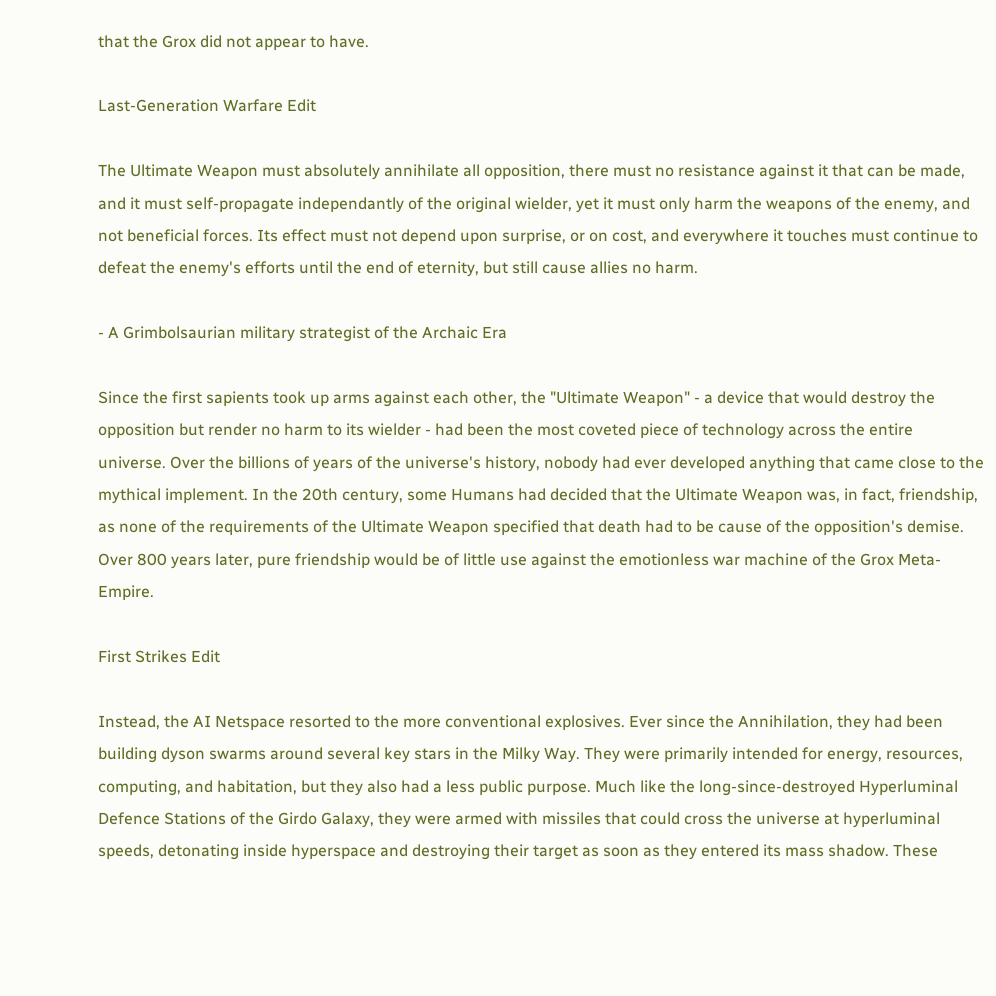that the Grox did not appear to have.

Last-Generation Warfare Edit

The Ultimate Weapon must absolutely annihilate all opposition, there must no resistance against it that can be made, and it must self-propagate independantly of the original wielder, yet it must only harm the weapons of the enemy, and not beneficial forces. Its effect must not depend upon surprise, or on cost, and everywhere it touches must continue to defeat the enemy's efforts until the end of eternity, but still cause allies no harm.

- A Grimbolsaurian military strategist of the Archaic Era

Since the first sapients took up arms against each other, the "Ultimate Weapon" - a device that would destroy the opposition but render no harm to its wielder - had been the most coveted piece of technology across the entire universe. Over the billions of years of the universe's history, nobody had ever developed anything that came close to the mythical implement. In the 20th century, some Humans had decided that the Ultimate Weapon was, in fact, friendship, as none of the requirements of the Ultimate Weapon specified that death had to be cause of the opposition's demise. Over 800 years later, pure friendship would be of little use against the emotionless war machine of the Grox Meta-Empire.

First Strikes Edit

Instead, the AI Netspace resorted to the more conventional explosives. Ever since the Annihilation, they had been building dyson swarms around several key stars in the Milky Way. They were primarily intended for energy, resources, computing, and habitation, but they also had a less public purpose. Much like the long-since-destroyed Hyperluminal Defence Stations of the Girdo Galaxy, they were armed with missiles that could cross the universe at hyperluminal speeds, detonating inside hyperspace and destroying their target as soon as they entered its mass shadow. These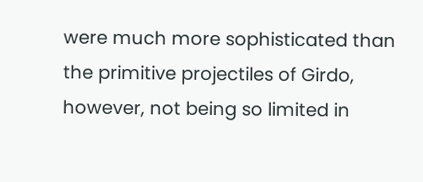were much more sophisticated than the primitive projectiles of Girdo, however, not being so limited in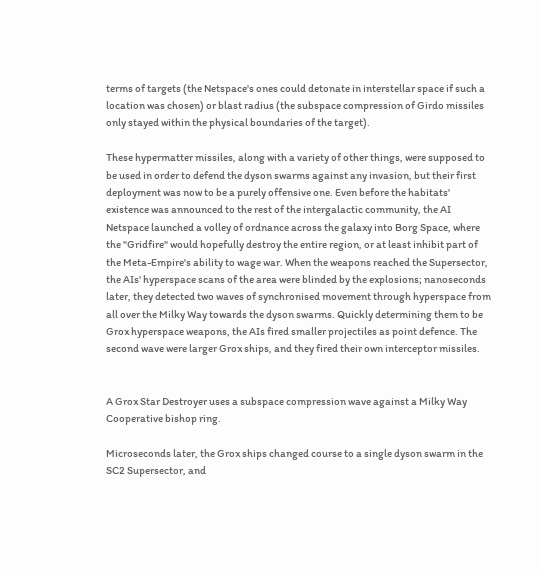terms of targets (the Netspace's ones could detonate in interstellar space if such a location was chosen) or blast radius (the subspace compression of Girdo missiles only stayed within the physical boundaries of the target).

These hypermatter missiles, along with a variety of other things, were supposed to be used in order to defend the dyson swarms against any invasion, but their first deployment was now to be a purely offensive one. Even before the habitats' existence was announced to the rest of the intergalactic community, the AI Netspace launched a volley of ordnance across the galaxy into Borg Space, where the "Gridfire" would hopefully destroy the entire region, or at least inhibit part of the Meta-Empire's ability to wage war. When the weapons reached the Supersector, the AIs' hyperspace scans of the area were blinded by the explosions; nanoseconds later, they detected two waves of synchronised movement through hyperspace from all over the Milky Way towards the dyson swarms. Quickly determining them to be Grox hyperspace weapons, the AIs fired smaller projectiles as point defence. The second wave were larger Grox ships, and they fired their own interceptor missiles.


A Grox Star Destroyer uses a subspace compression wave against a Milky Way Cooperative bishop ring.

Microseconds later, the Grox ships changed course to a single dyson swarm in the SC2 Supersector, and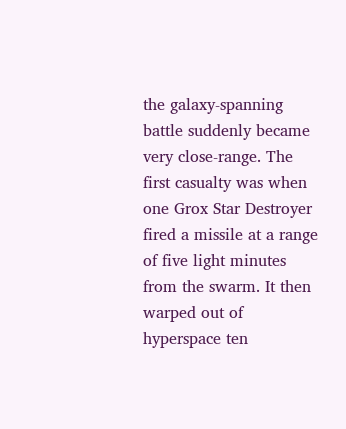the galaxy-spanning battle suddenly became very close-range. The first casualty was when one Grox Star Destroyer fired a missile at a range of five light minutes from the swarm. It then warped out of hyperspace ten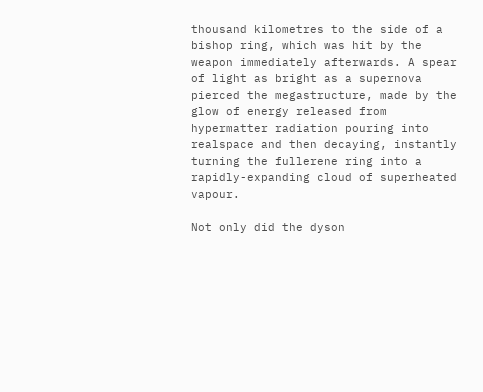thousand kilometres to the side of a bishop ring, which was hit by the weapon immediately afterwards. A spear of light as bright as a supernova pierced the megastructure, made by the glow of energy released from hypermatter radiation pouring into realspace and then decaying, instantly turning the fullerene ring into a rapidly-expanding cloud of superheated vapour.

Not only did the dyson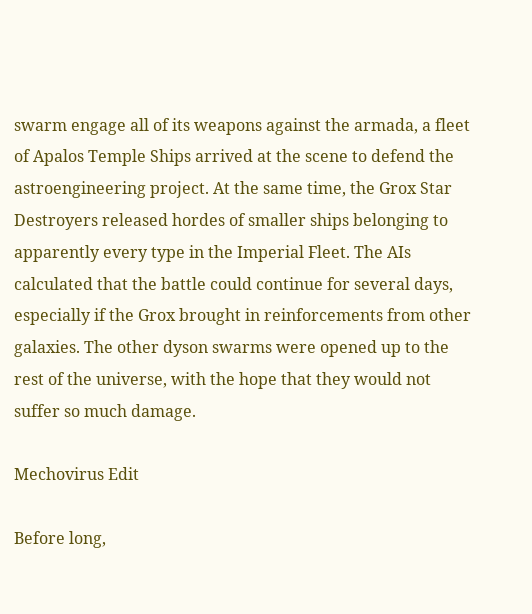swarm engage all of its weapons against the armada, a fleet of Apalos Temple Ships arrived at the scene to defend the astroengineering project. At the same time, the Grox Star Destroyers released hordes of smaller ships belonging to apparently every type in the Imperial Fleet. The AIs calculated that the battle could continue for several days, especially if the Grox brought in reinforcements from other galaxies. The other dyson swarms were opened up to the rest of the universe, with the hope that they would not suffer so much damage.

Mechovirus Edit

Before long,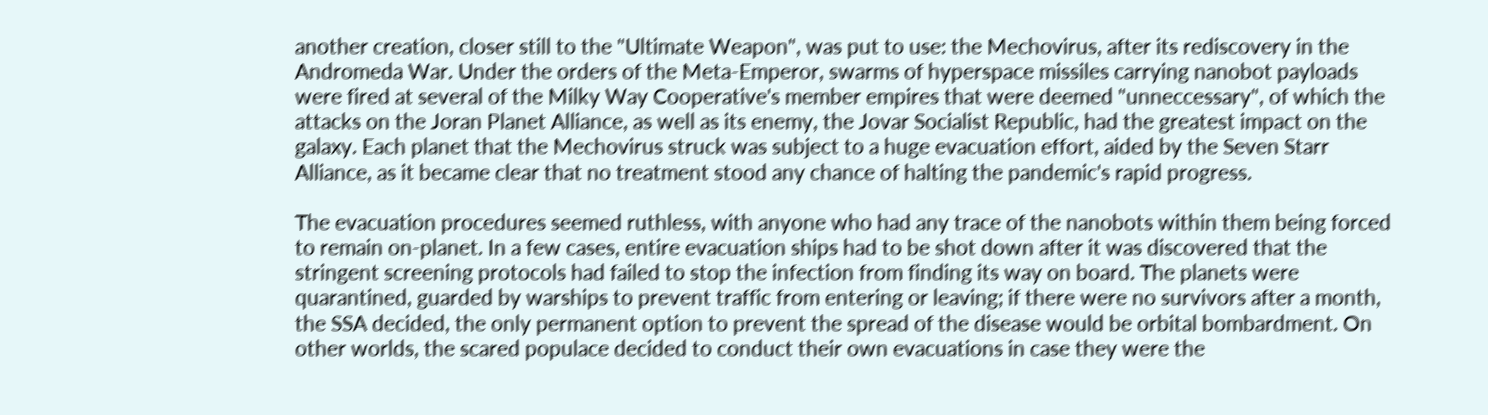another creation, closer still to the "Ultimate Weapon", was put to use: the Mechovirus, after its rediscovery in the Andromeda War. Under the orders of the Meta-Emperor, swarms of hyperspace missiles carrying nanobot payloads were fired at several of the Milky Way Cooperative's member empires that were deemed "unneccessary", of which the attacks on the Joran Planet Alliance, as well as its enemy, the Jovar Socialist Republic, had the greatest impact on the galaxy. Each planet that the Mechovirus struck was subject to a huge evacuation effort, aided by the Seven Starr Alliance, as it became clear that no treatment stood any chance of halting the pandemic's rapid progress.

The evacuation procedures seemed ruthless, with anyone who had any trace of the nanobots within them being forced to remain on-planet. In a few cases, entire evacuation ships had to be shot down after it was discovered that the stringent screening protocols had failed to stop the infection from finding its way on board. The planets were quarantined, guarded by warships to prevent traffic from entering or leaving; if there were no survivors after a month, the SSA decided, the only permanent option to prevent the spread of the disease would be orbital bombardment. On other worlds, the scared populace decided to conduct their own evacuations in case they were the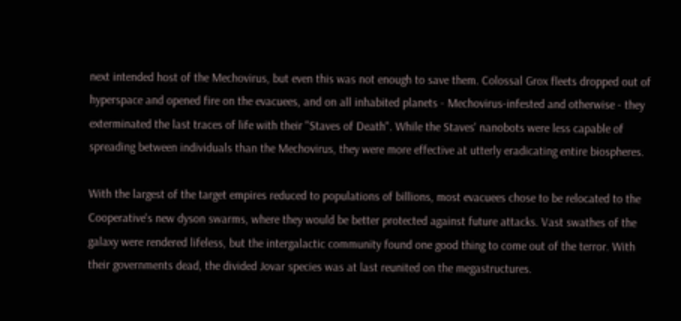next intended host of the Mechovirus, but even this was not enough to save them. Colossal Grox fleets dropped out of hyperspace and opened fire on the evacuees, and on all inhabited planets - Mechovirus-infested and otherwise - they exterminated the last traces of life with their "Staves of Death". While the Staves' nanobots were less capable of spreading between individuals than the Mechovirus, they were more effective at utterly eradicating entire biospheres.

With the largest of the target empires reduced to populations of billions, most evacuees chose to be relocated to the Cooperative's new dyson swarms, where they would be better protected against future attacks. Vast swathes of the galaxy were rendered lifeless, but the intergalactic community found one good thing to come out of the terror. With their governments dead, the divided Jovar species was at last reunited on the megastructures.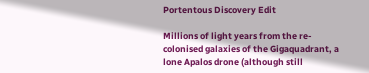Portentous Discovery Edit

Millions of light years from the re-colonised galaxies of the Gigaquadrant, a lone Apalos drone (although still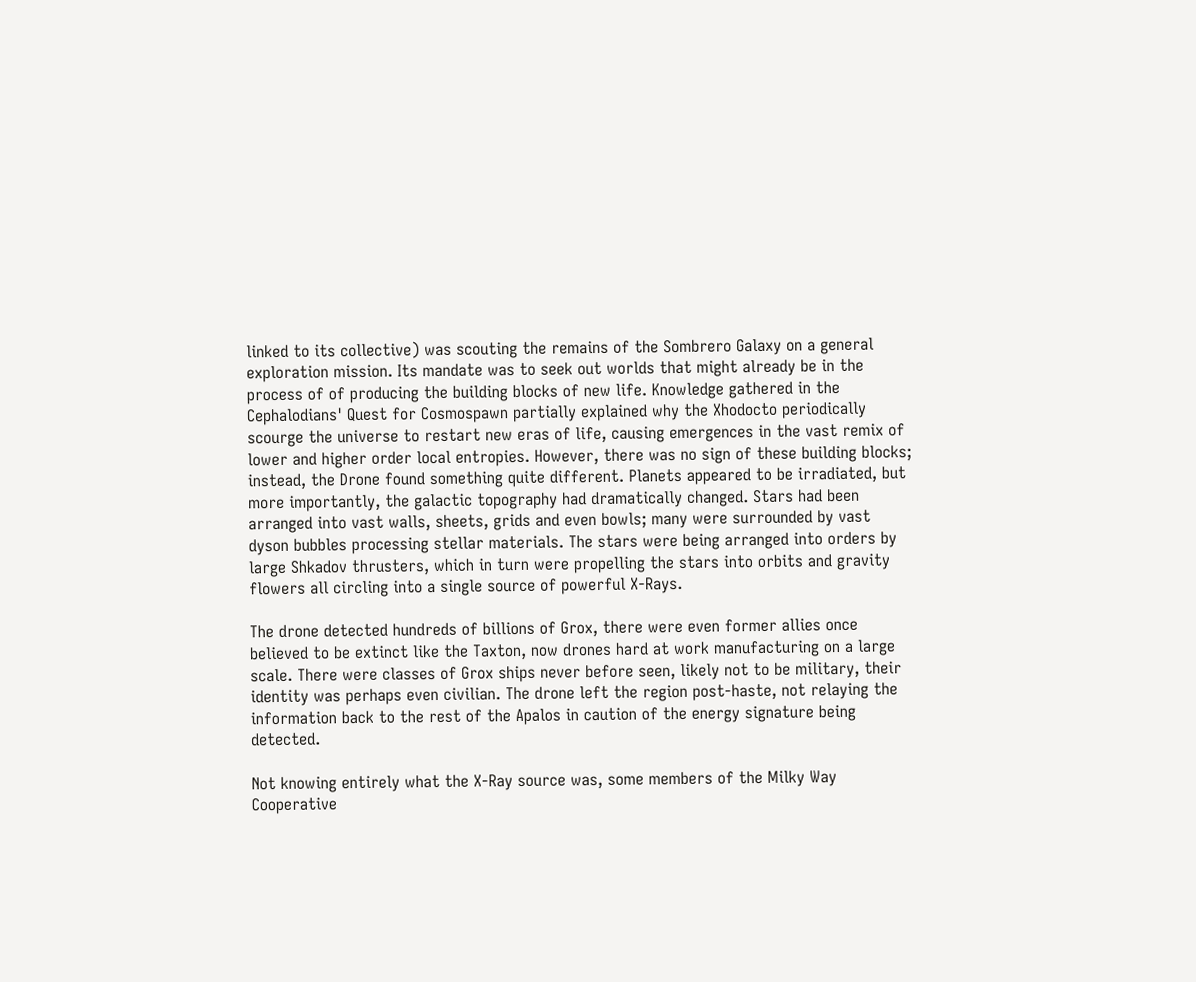linked to its collective) was scouting the remains of the Sombrero Galaxy on a general exploration mission. Its mandate was to seek out worlds that might already be in the process of of producing the building blocks of new life. Knowledge gathered in the Cephalodians' Quest for Cosmospawn partially explained why the Xhodocto periodically scourge the universe to restart new eras of life, causing emergences in the vast remix of lower and higher order local entropies. However, there was no sign of these building blocks; instead, the Drone found something quite different. Planets appeared to be irradiated, but more importantly, the galactic topography had dramatically changed. Stars had been arranged into vast walls, sheets, grids and even bowls; many were surrounded by vast dyson bubbles processing stellar materials. The stars were being arranged into orders by large Shkadov thrusters, which in turn were propelling the stars into orbits and gravity flowers all circling into a single source of powerful X-Rays.

The drone detected hundreds of billions of Grox, there were even former allies once believed to be extinct like the Taxton, now drones hard at work manufacturing on a large scale. There were classes of Grox ships never before seen, likely not to be military, their identity was perhaps even civilian. The drone left the region post-haste, not relaying the information back to the rest of the Apalos in caution of the energy signature being detected.

Not knowing entirely what the X-Ray source was, some members of the Milky Way Cooperative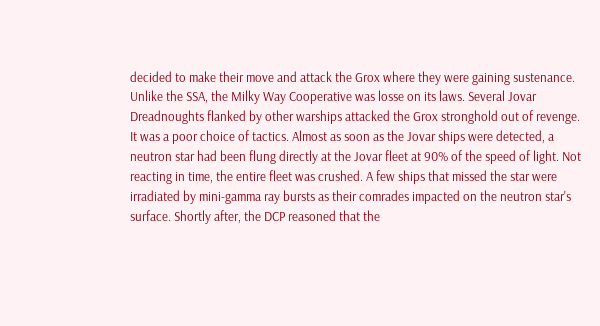decided to make their move and attack the Grox where they were gaining sustenance. Unlike the SSA, the Milky Way Cooperative was losse on its laws. Several Jovar Dreadnoughts flanked by other warships attacked the Grox stronghold out of revenge. It was a poor choice of tactics. Almost as soon as the Jovar ships were detected, a neutron star had been flung directly at the Jovar fleet at 90% of the speed of light. Not reacting in time, the entire fleet was crushed. A few ships that missed the star were irradiated by mini-gamma ray bursts as their comrades impacted on the neutron star's surface. Shortly after, the DCP reasoned that the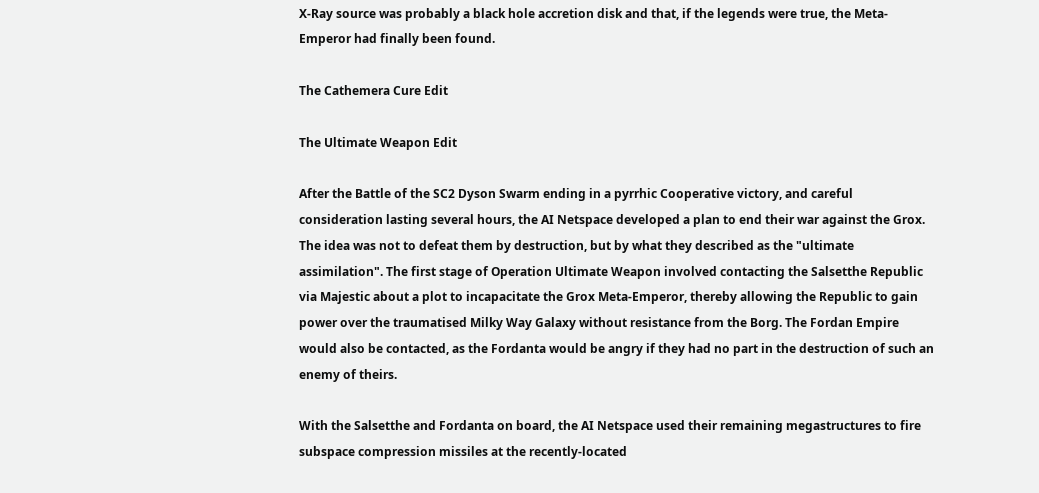X-Ray source was probably a black hole accretion disk and that, if the legends were true, the Meta-Emperor had finally been found.

The Cathemera Cure Edit

The Ultimate Weapon Edit

After the Battle of the SC2 Dyson Swarm ending in a pyrrhic Cooperative victory, and careful consideration lasting several hours, the AI Netspace developed a plan to end their war against the Grox. The idea was not to defeat them by destruction, but by what they described as the "ultimate assimilation". The first stage of Operation Ultimate Weapon involved contacting the Salsetthe Republic via Majestic about a plot to incapacitate the Grox Meta-Emperor, thereby allowing the Republic to gain power over the traumatised Milky Way Galaxy without resistance from the Borg. The Fordan Empire would also be contacted, as the Fordanta would be angry if they had no part in the destruction of such an enemy of theirs.

With the Salsetthe and Fordanta on board, the AI Netspace used their remaining megastructures to fire subspace compression missiles at the recently-located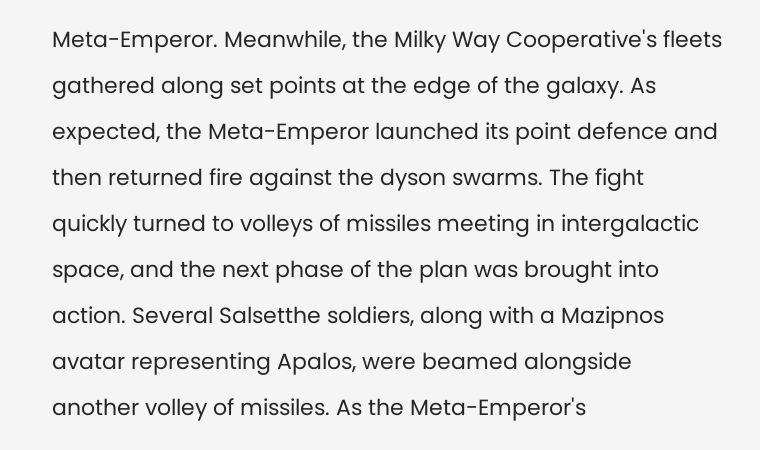Meta-Emperor. Meanwhile, the Milky Way Cooperative's fleets gathered along set points at the edge of the galaxy. As expected, the Meta-Emperor launched its point defence and then returned fire against the dyson swarms. The fight quickly turned to volleys of missiles meeting in intergalactic space, and the next phase of the plan was brought into action. Several Salsetthe soldiers, along with a Mazipnos avatar representing Apalos, were beamed alongside another volley of missiles. As the Meta-Emperor's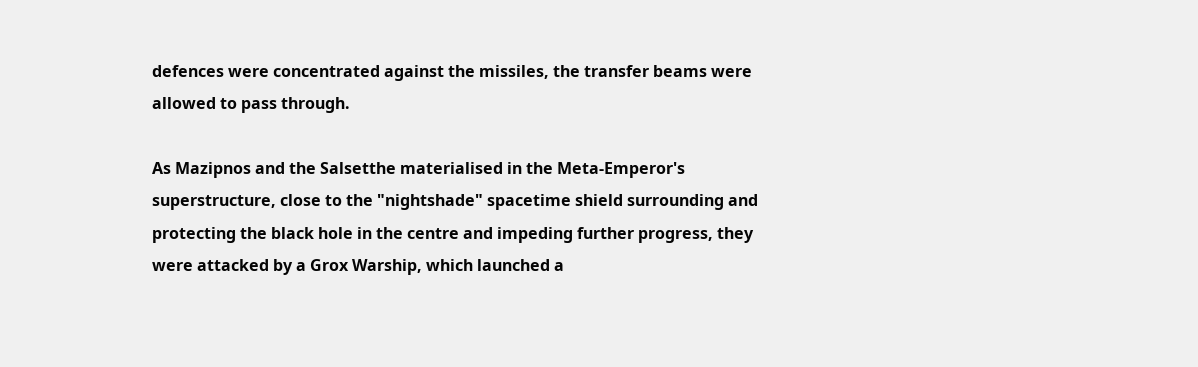defences were concentrated against the missiles, the transfer beams were allowed to pass through.

As Mazipnos and the Salsetthe materialised in the Meta-Emperor's superstructure, close to the "nightshade" spacetime shield surrounding and protecting the black hole in the centre and impeding further progress, they were attacked by a Grox Warship, which launched a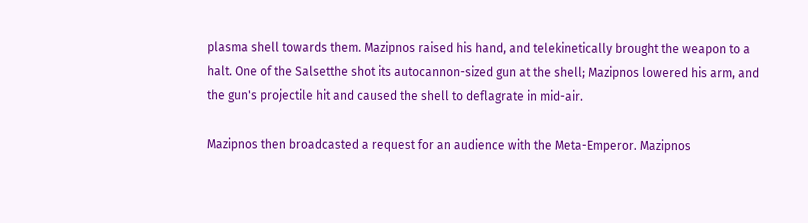plasma shell towards them. Mazipnos raised his hand, and telekinetically brought the weapon to a halt. One of the Salsetthe shot its autocannon-sized gun at the shell; Mazipnos lowered his arm, and the gun's projectile hit and caused the shell to deflagrate in mid-air.

Mazipnos then broadcasted a request for an audience with the Meta-Emperor. Mazipnos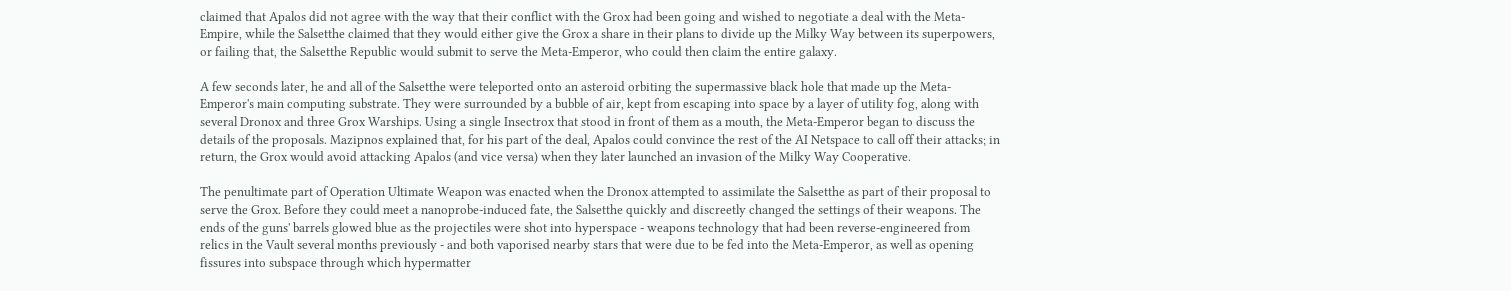claimed that Apalos did not agree with the way that their conflict with the Grox had been going and wished to negotiate a deal with the Meta-Empire, while the Salsetthe claimed that they would either give the Grox a share in their plans to divide up the Milky Way between its superpowers, or failing that, the Salsetthe Republic would submit to serve the Meta-Emperor, who could then claim the entire galaxy.

A few seconds later, he and all of the Salsetthe were teleported onto an asteroid orbiting the supermassive black hole that made up the Meta-Emperor's main computing substrate. They were surrounded by a bubble of air, kept from escaping into space by a layer of utility fog, along with several Dronox and three Grox Warships. Using a single Insectrox that stood in front of them as a mouth, the Meta-Emperor began to discuss the details of the proposals. Mazipnos explained that, for his part of the deal, Apalos could convince the rest of the AI Netspace to call off their attacks; in return, the Grox would avoid attacking Apalos (and vice versa) when they later launched an invasion of the Milky Way Cooperative.

The penultimate part of Operation Ultimate Weapon was enacted when the Dronox attempted to assimilate the Salsetthe as part of their proposal to serve the Grox. Before they could meet a nanoprobe-induced fate, the Salsetthe quickly and discreetly changed the settings of their weapons. The ends of the guns' barrels glowed blue as the projectiles were shot into hyperspace - weapons technology that had been reverse-engineered from relics in the Vault several months previously - and both vaporised nearby stars that were due to be fed into the Meta-Emperor, as well as opening fissures into subspace through which hypermatter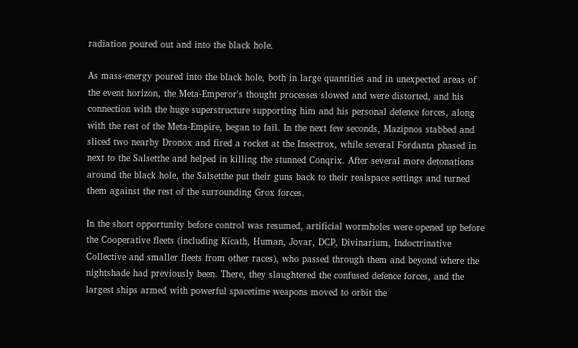radiation poured out and into the black hole.

As mass-energy poured into the black hole, both in large quantities and in unexpected areas of the event horizon, the Meta-Emperor's thought processes slowed and were distorted, and his connection with the huge superstructure supporting him and his personal defence forces, along with the rest of the Meta-Empire, began to fail. In the next few seconds, Mazipnos stabbed and sliced two nearby Dronox and fired a rocket at the Insectrox, while several Fordanta phased in next to the Salsetthe and helped in killing the stunned Conqrix. After several more detonations around the black hole, the Salsetthe put their guns back to their realspace settings and turned them against the rest of the surrounding Grox forces.

In the short opportunity before control was resumed, artificial wormholes were opened up before the Cooperative fleets (including Kicath, Human, Jovar, DCP, Divinarium, Indoctrinative Collective and smaller fleets from other races), who passed through them and beyond where the nightshade had previously been. There, they slaughtered the confused defence forces, and the largest ships armed with powerful spacetime weapons moved to orbit the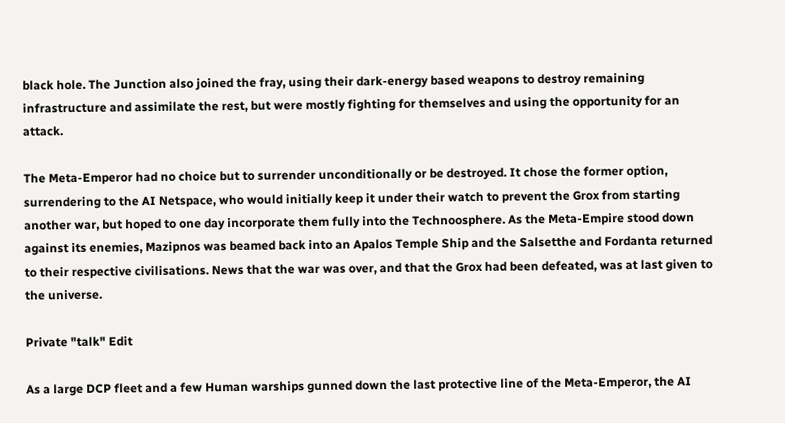black hole. The Junction also joined the fray, using their dark-energy based weapons to destroy remaining infrastructure and assimilate the rest, but were mostly fighting for themselves and using the opportunity for an attack.

The Meta-Emperor had no choice but to surrender unconditionally or be destroyed. It chose the former option, surrendering to the AI Netspace, who would initially keep it under their watch to prevent the Grox from starting another war, but hoped to one day incorporate them fully into the Technoosphere. As the Meta-Empire stood down against its enemies, Mazipnos was beamed back into an Apalos Temple Ship and the Salsetthe and Fordanta returned to their respective civilisations. News that the war was over, and that the Grox had been defeated, was at last given to the universe.

Private "talk" Edit

As a large DCP fleet and a few Human warships gunned down the last protective line of the Meta-Emperor, the AI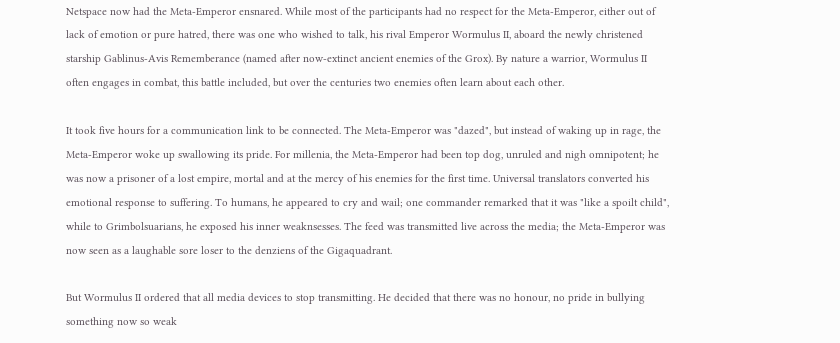Netspace now had the Meta-Emperor ensnared. While most of the participants had no respect for the Meta-Emperor, either out of lack of emotion or pure hatred, there was one who wished to talk, his rival Emperor Wormulus II, aboard the newly christened starship Gablinus-Avis Rememberance (named after now-extinct ancient enemies of the Grox). By nature a warrior, Wormulus II often engages in combat, this battle included, but over the centuries two enemies often learn about each other.

It took five hours for a communication link to be connected. The Meta-Emperor was "dazed", but instead of waking up in rage, the Meta-Emperor woke up swallowing its pride. For millenia, the Meta-Emperor had been top dog, unruled and nigh omnipotent; he was now a prisoner of a lost empire, mortal and at the mercy of his enemies for the first time. Universal translators converted his emotional response to suffering. To humans, he appeared to cry and wail; one commander remarked that it was "like a spoilt child", while to Grimbolsuarians, he exposed his inner weaknsesses. The feed was transmitted live across the media; the Meta-Emperor was now seen as a laughable sore loser to the denziens of the Gigaquadrant.

But Wormulus II ordered that all media devices to stop transmitting. He decided that there was no honour, no pride in bullying something now so weak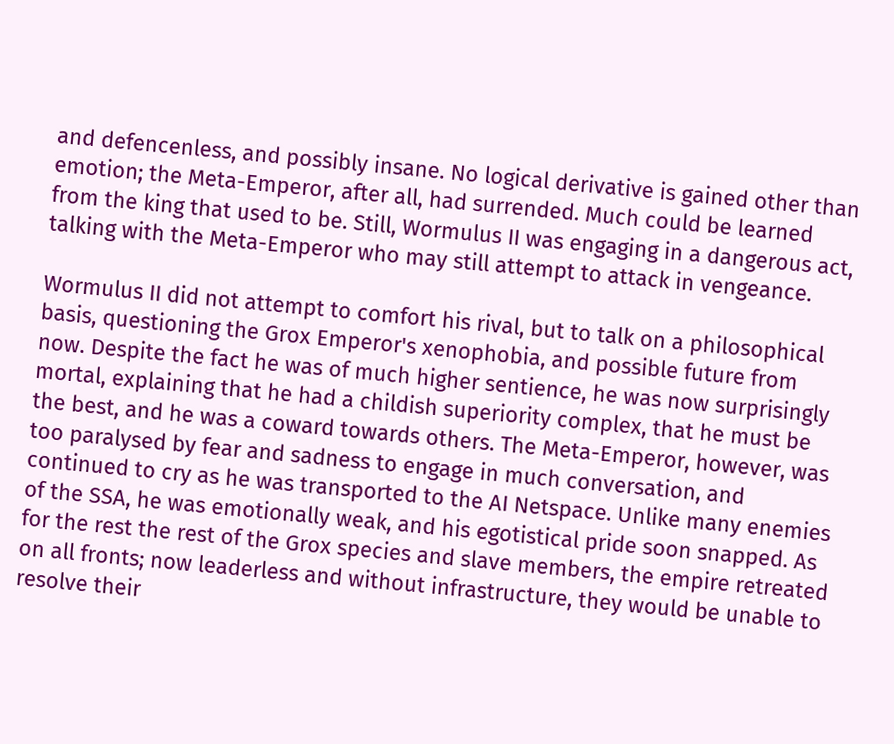and defencenless, and possibly insane. No logical derivative is gained other than emotion; the Meta-Emperor, after all, had surrended. Much could be learned from the king that used to be. Still, Wormulus II was engaging in a dangerous act, talking with the Meta-Emperor who may still attempt to attack in vengeance.

Wormulus II did not attempt to comfort his rival, but to talk on a philosophical basis, questioning the Grox Emperor's xenophobia, and possible future from now. Despite the fact he was of much higher sentience, he was now surprisingly mortal, explaining that he had a childish superiority complex, that he must be the best, and he was a coward towards others. The Meta-Emperor, however, was too paralysed by fear and sadness to engage in much conversation, and continued to cry as he was transported to the AI Netspace. Unlike many enemies of the SSA, he was emotionally weak, and his egotistical pride soon snapped. As for the rest the rest of the Grox species and slave members, the empire retreated on all fronts; now leaderless and without infrastructure, they would be unable to resolve their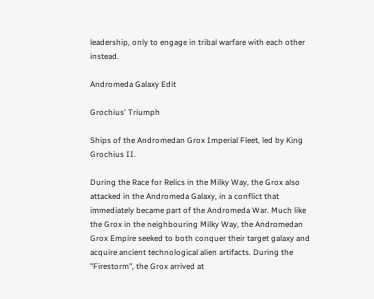leadership, only to engage in tribal warfare with each other instead.

Andromeda Galaxy Edit

Grochius' Triumph

Ships of the Andromedan Grox Imperial Fleet, led by King Grochius II.

During the Race for Relics in the Milky Way, the Grox also attacked in the Andromeda Galaxy, in a conflict that immediately became part of the Andromeda War. Much like the Grox in the neighbouring Milky Way, the Andromedan Grox Empire seeked to both conquer their target galaxy and acquire ancient technological alien artifacts. During the "Firestorm", the Grox arrived at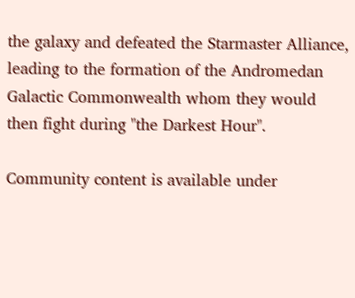the galaxy and defeated the Starmaster Alliance, leading to the formation of the Andromedan Galactic Commonwealth whom they would then fight during "the Darkest Hour".

Community content is available under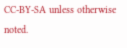CC-BY-SA unless otherwise noted.